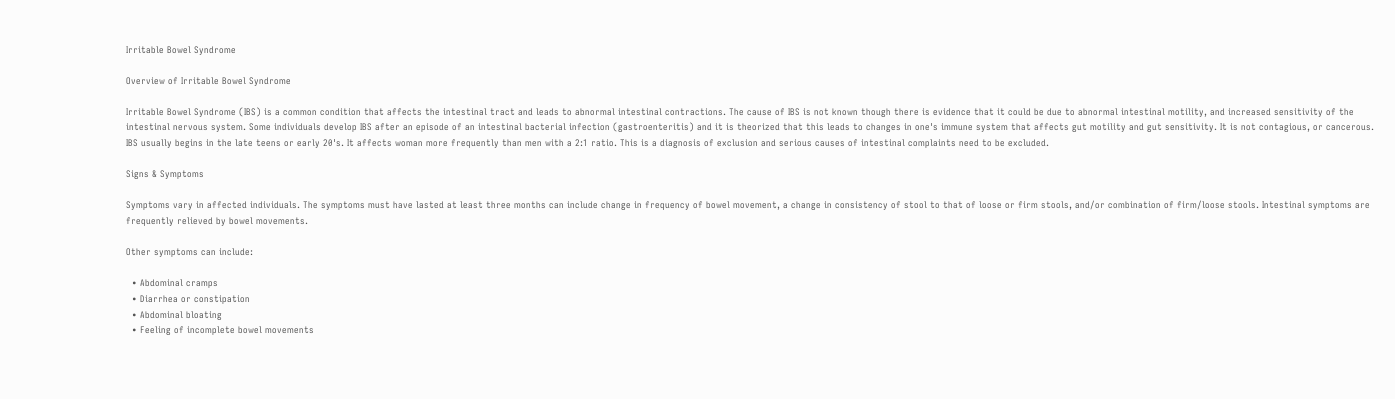Irritable Bowel Syndrome

Overview of Irritable Bowel Syndrome

Irritable Bowel Syndrome (IBS) is a common condition that affects the intestinal tract and leads to abnormal intestinal contractions. The cause of IBS is not known though there is evidence that it could be due to abnormal intestinal motility, and increased sensitivity of the intestinal nervous system. Some individuals develop IBS after an episode of an intestinal bacterial infection (gastroenteritis) and it is theorized that this leads to changes in one's immune system that affects gut motility and gut sensitivity. It is not contagious, or cancerous. IBS usually begins in the late teens or early 20's. It affects woman more frequently than men with a 2:1 ratio. This is a diagnosis of exclusion and serious causes of intestinal complaints need to be excluded.

Signs & Symptoms

Symptoms vary in affected individuals. The symptoms must have lasted at least three months can include change in frequency of bowel movement, a change in consistency of stool to that of loose or firm stools, and/or combination of firm/loose stools. Intestinal symptoms are frequently relieved by bowel movements.

Other symptoms can include:

  • Abdominal cramps
  • Diarrhea or constipation
  • Abdominal bloating
  • Feeling of incomplete bowel movements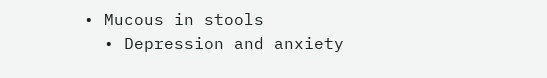• Mucous in stools
  • Depression and anxiety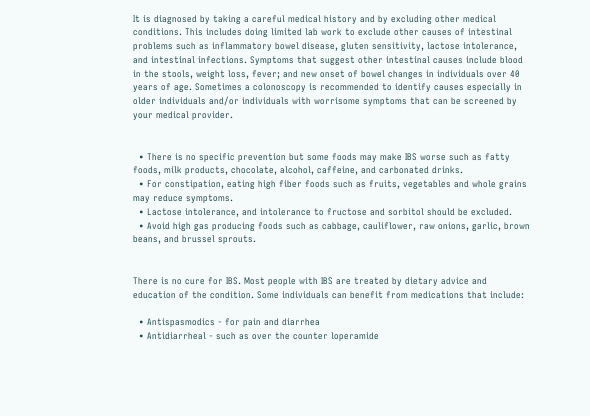It is diagnosed by taking a careful medical history and by excluding other medical conditions. This includes doing limited lab work to exclude other causes of intestinal problems such as inflammatory bowel disease, gluten sensitivity, lactose intolerance, and intestinal infections. Symptoms that suggest other intestinal causes include blood in the stools, weight loss, fever; and new onset of bowel changes in individuals over 40 years of age. Sometimes a colonoscopy is recommended to identify causes especially in older individuals and/or individuals with worrisome symptoms that can be screened by your medical provider.


  • There is no specific prevention but some foods may make IBS worse such as fatty foods, milk products, chocolate, alcohol, caffeine, and carbonated drinks.
  • For constipation, eating high fiber foods such as fruits, vegetables and whole grains may reduce symptoms.
  • Lactose intolerance, and intolerance to fructose and sorbitol should be excluded.
  • Avoid high gas producing foods such as cabbage, cauliflower, raw onions, garlic, brown beans, and brussel sprouts.


There is no cure for IBS. Most people with IBS are treated by dietary advice and education of the condition. Some individuals can benefit from medications that include:

  • Antispasmodics - for pain and diarrhea
  • Antidiarrheal - such as over the counter loperamide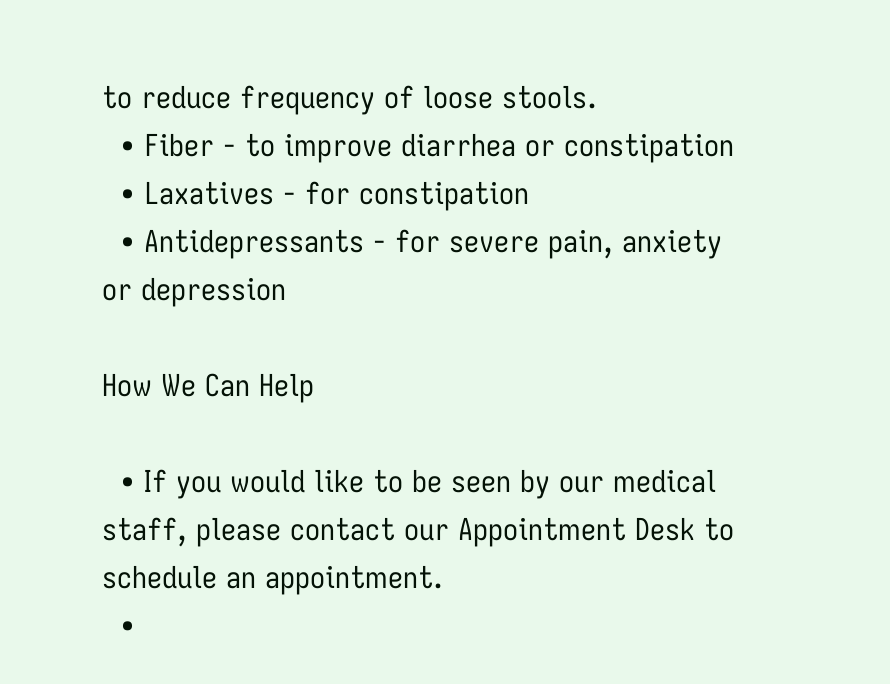to reduce frequency of loose stools.
  • Fiber - to improve diarrhea or constipation
  • Laxatives - for constipation
  • Antidepressants - for severe pain, anxiety or depression

How We Can Help

  • If you would like to be seen by our medical staff, please contact our Appointment Desk to schedule an appointment.
  •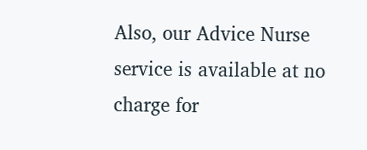Also, our Advice Nurse service is available at no charge for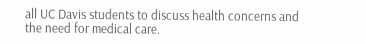all UC Davis students to discuss health concerns and the need for medical care.